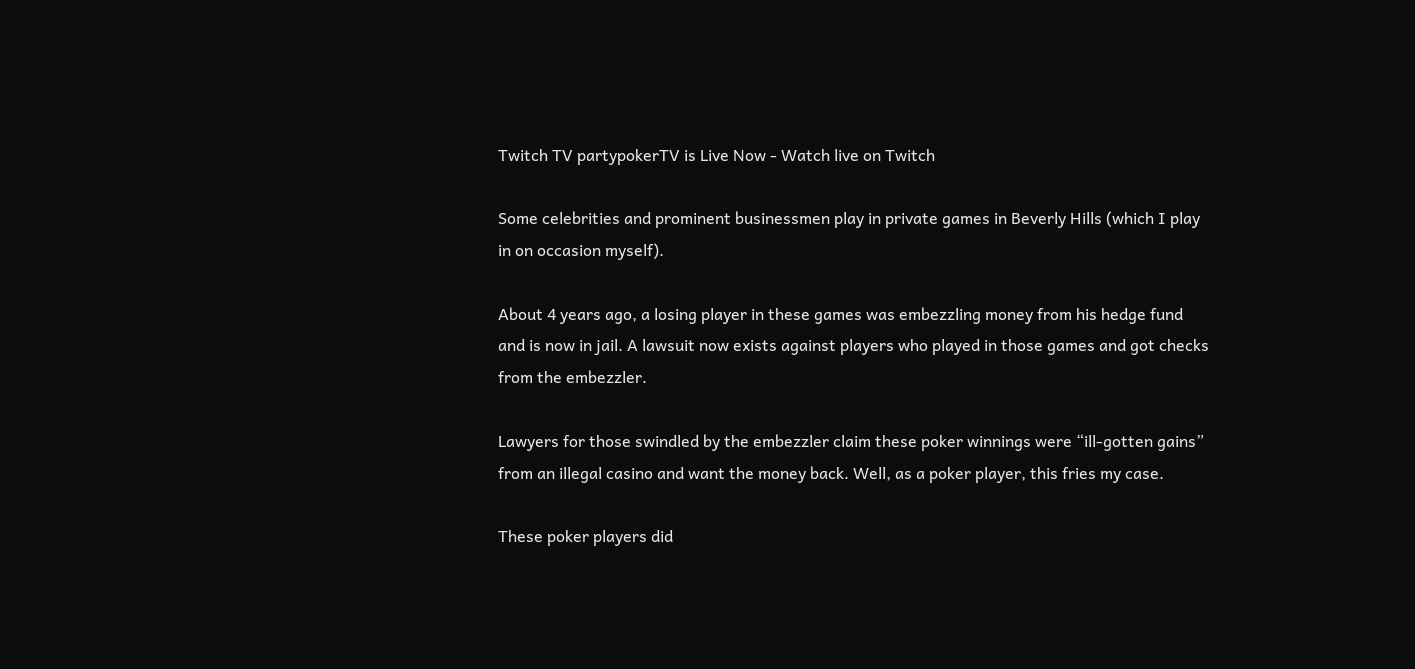Twitch TV partypokerTV is Live Now - Watch live on Twitch

Some celebrities and prominent businessmen play in private games in Beverly Hills (which I play in on occasion myself).

About 4 years ago, a losing player in these games was embezzling money from his hedge fund and is now in jail. A lawsuit now exists against players who played in those games and got checks from the embezzler.

Lawyers for those swindled by the embezzler claim these poker winnings were “ill-gotten gains” from an illegal casino and want the money back. Well, as a poker player, this fries my case.

These poker players did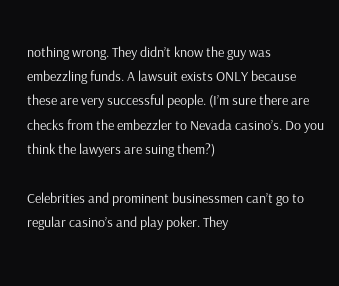nothing wrong. They didn’t know the guy was embezzling funds. A lawsuit exists ONLY because these are very successful people. (I’m sure there are checks from the embezzler to Nevada casino’s. Do you think the lawyers are suing them?)

Celebrities and prominent businessmen can’t go to regular casino’s and play poker. They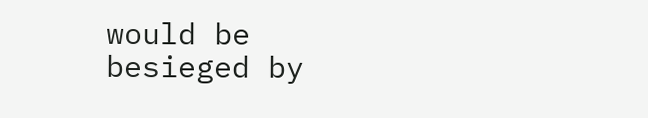would be besieged by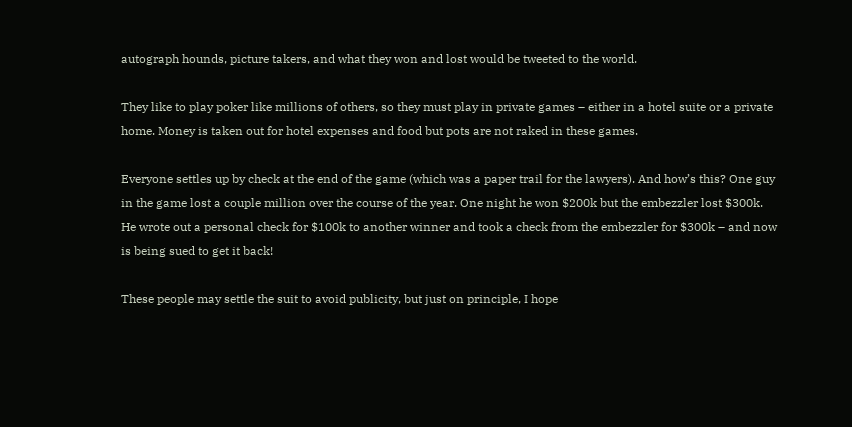autograph hounds, picture takers, and what they won and lost would be tweeted to the world.

They like to play poker like millions of others, so they must play in private games – either in a hotel suite or a private home. Money is taken out for hotel expenses and food but pots are not raked in these games.

Everyone settles up by check at the end of the game (which was a paper trail for the lawyers). And how’s this? One guy in the game lost a couple million over the course of the year. One night he won $200k but the embezzler lost $300k. He wrote out a personal check for $100k to another winner and took a check from the embezzler for $300k – and now is being sued to get it back!

These people may settle the suit to avoid publicity, but just on principle, I hope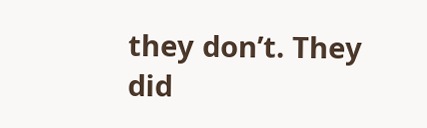they don’t. They did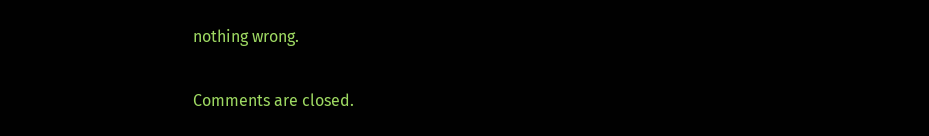nothing wrong.


Comments are closed.